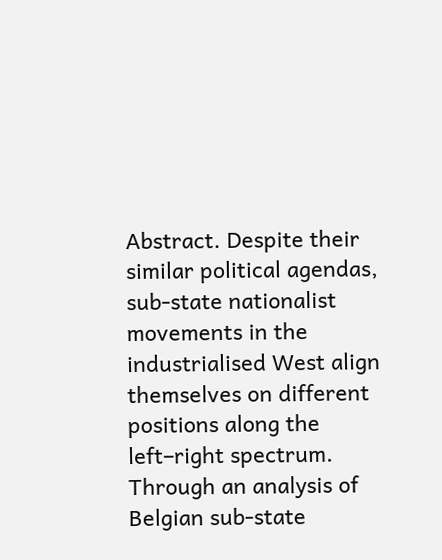Abstract. Despite their similar political agendas, sub-state nationalist movements in the industrialised West align themselves on different positions along the left–right spectrum. Through an analysis of Belgian sub-state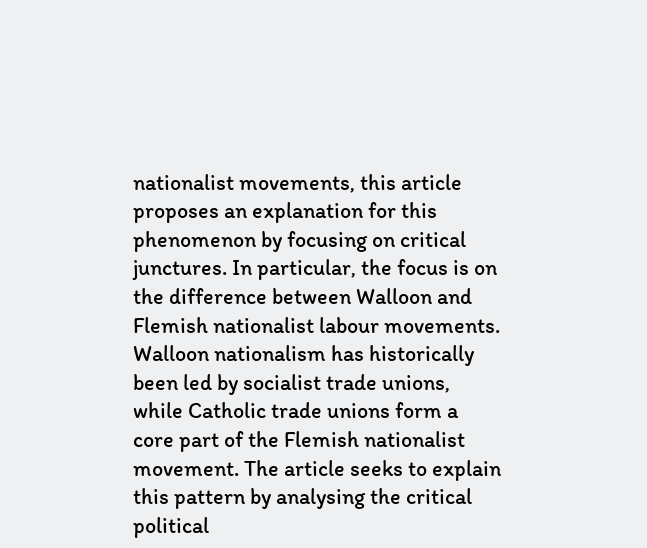nationalist movements, this article proposes an explanation for this phenomenon by focusing on critical junctures. In particular, the focus is on the difference between Walloon and Flemish nationalist labour movements. Walloon nationalism has historically been led by socialist trade unions, while Catholic trade unions form a core part of the Flemish nationalist movement. The article seeks to explain this pattern by analysing the critical political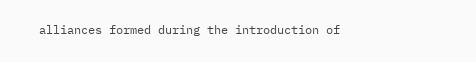alliances formed during the introduction of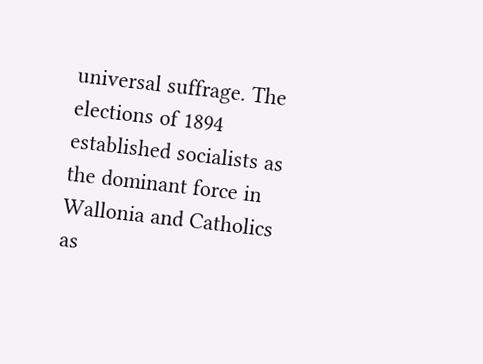universal suffrage. The elections of 1894 established socialists as the dominant force in Wallonia and Catholics as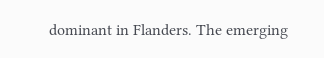dominant in Flanders. The emerging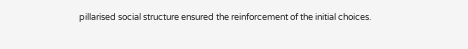pillarised social structure ensured the reinforcement of the initial choices.